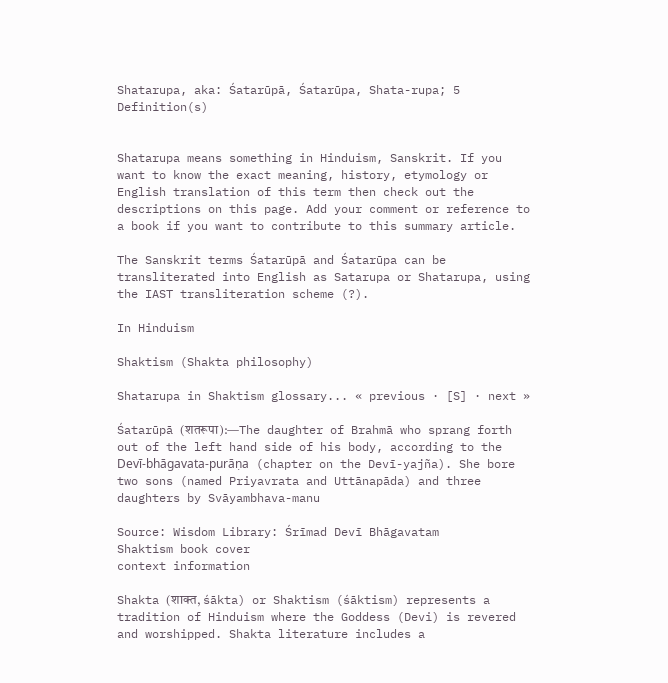Shatarupa, aka: Śatarūpā, Śatarūpa, Shata-rupa; 5 Definition(s)


Shatarupa means something in Hinduism, Sanskrit. If you want to know the exact meaning, history, etymology or English translation of this term then check out the descriptions on this page. Add your comment or reference to a book if you want to contribute to this summary article.

The Sanskrit terms Śatarūpā and Śatarūpa can be transliterated into English as Satarupa or Shatarupa, using the IAST transliteration scheme (?).

In Hinduism

Shaktism (Shakta philosophy)

Shatarupa in Shaktism glossary... « previous · [S] · next »

Śatarūpā (शतरूपा):—The daughter of Brahmā who sprang forth out of the left hand side of his body, according to the Devī-bhāgavata-purāṇa (chapter on the Devī-yajña). She bore two sons (named Priyavrata and Uttānapāda) and three daughters by Svāyambhava-manu

Source: Wisdom Library: Śrīmad Devī Bhāgavatam
Shaktism book cover
context information

Shakta (शाक्त, śākta) or Shaktism (śāktism) represents a tradition of Hinduism where the Goddess (Devi) is revered and worshipped. Shakta literature includes a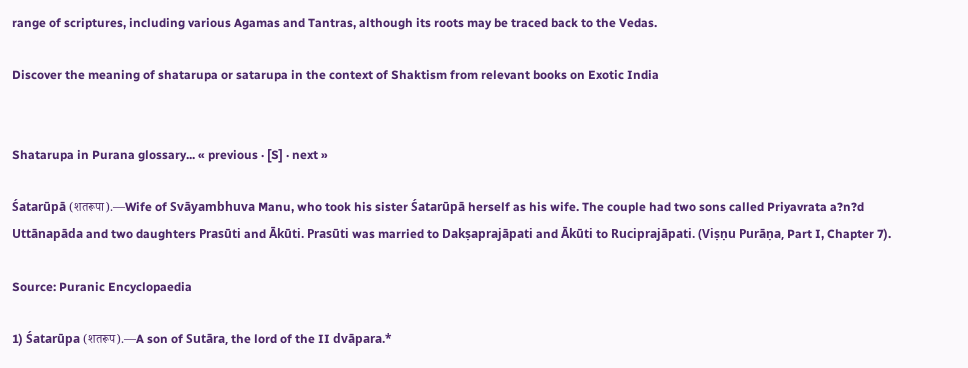range of scriptures, including various Agamas and Tantras, although its roots may be traced back to the Vedas.

Discover the meaning of shatarupa or satarupa in the context of Shaktism from relevant books on Exotic India


Shatarupa in Purana glossary... « previous · [S] · next »

Śatarūpā (शतरूपा).—Wife of Svāyambhuva Manu, who took his sister Śatarūpā herself as his wife. The couple had two sons called Priyavrata a?n?d Uttānapāda and two daughters Prasūti and Ākūti. Prasūti was married to Dakṣaprajāpati and Ākūti to Ruciprajāpati. (Viṣṇu Purāṇa, Part I, Chapter 7).

Source: Puranic Encyclopaedia

1) Śatarūpa (शतरूप).—A son of Sutāra, the lord of the II dvāpara.*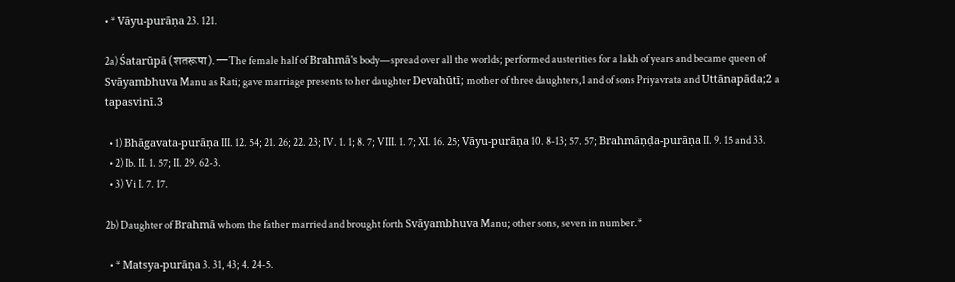• * Vāyu-purāṇa 23. 121.

2a) Śatarūpā (शतरूपा).—The female half of Brahmā's body—spread over all the worlds; performed austerities for a lakh of years and became queen of Svāyambhuva Manu as Rati; gave marriage presents to her daughter Devahūtī; mother of three daughters,1 and of sons Priyavrata and Uttānapāda;2 a tapasvinī.3

  • 1) Bhāgavata-purāṇa III. 12. 54; 21. 26; 22. 23; IV. 1. 1; 8. 7; VIII. 1. 7; XI. 16. 25; Vāyu-purāṇa 10. 8-13; 57. 57; Brahmāṇḍa-purāṇa II. 9. 15 and 33.
  • 2) Ib. II. 1. 57; II. 29. 62-3.
  • 3) Vi I. 7. 17.

2b) Daughter of Brahmā whom the father married and brought forth Svāyambhuva Manu; other sons, seven in number.*

  • * Matsya-purāṇa 3. 31, 43; 4. 24-5.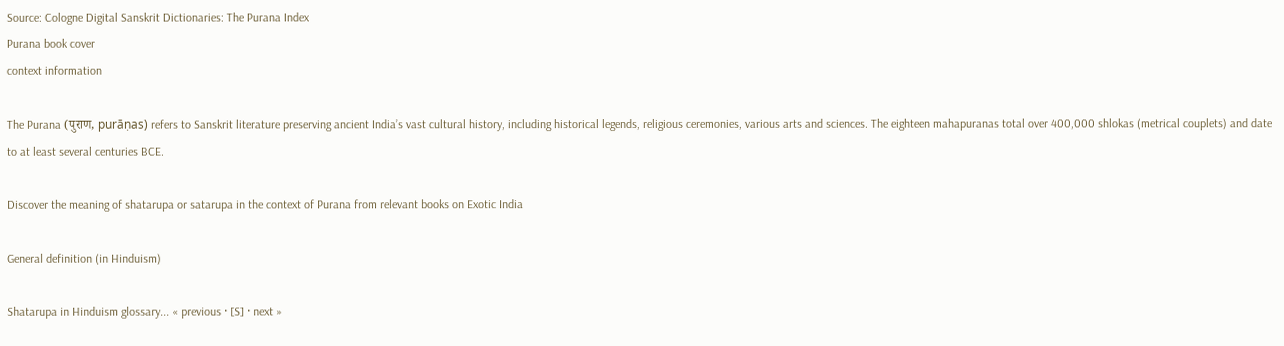Source: Cologne Digital Sanskrit Dictionaries: The Purana Index
Purana book cover
context information

The Purana (पुराण, purāṇas) refers to Sanskrit literature preserving ancient India’s vast cultural history, including historical legends, religious ceremonies, various arts and sciences. The eighteen mahapuranas total over 400,000 shlokas (metrical couplets) and date to at least several centuries BCE.

Discover the meaning of shatarupa or satarupa in the context of Purana from relevant books on Exotic India

General definition (in Hinduism)

Shatarupa in Hinduism glossary... « previous · [S] · next »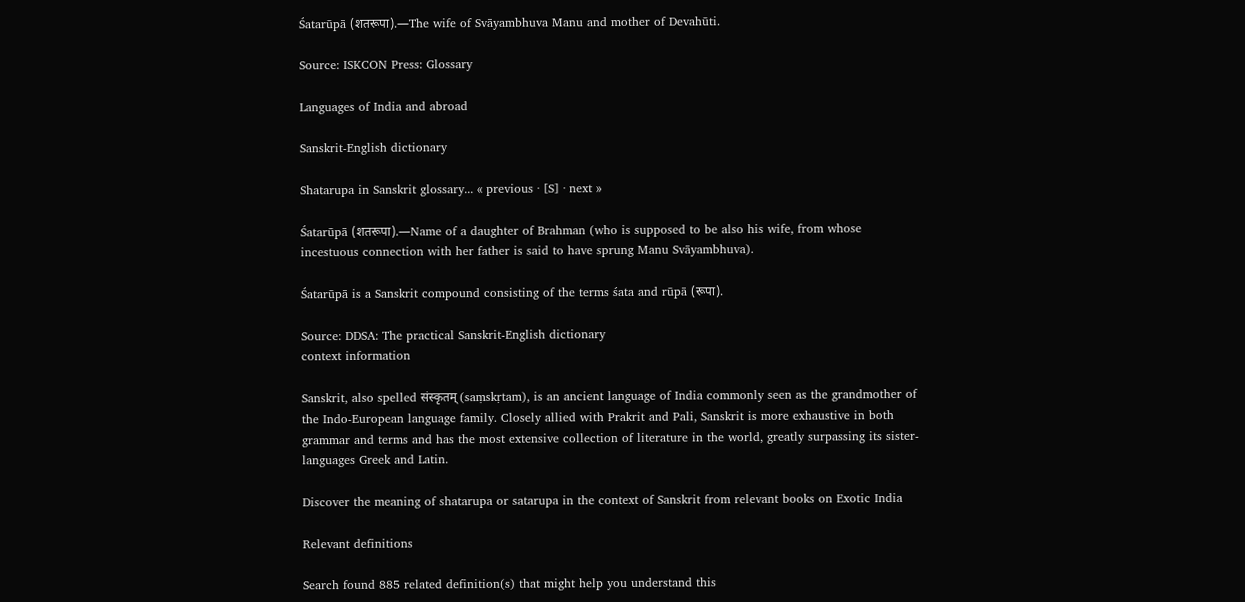Śatarūpā (शतरूपा).—The wife of Svāyambhuva Manu and mother of Devahūti.

Source: ISKCON Press: Glossary

Languages of India and abroad

Sanskrit-English dictionary

Shatarupa in Sanskrit glossary... « previous · [S] · next »

Śatarūpā (शतरूपा).—Name of a daughter of Brahman (who is supposed to be also his wife, from whose incestuous connection with her father is said to have sprung Manu Svāyambhuva).

Śatarūpā is a Sanskrit compound consisting of the terms śata and rūpā (रूपा).

Source: DDSA: The practical Sanskrit-English dictionary
context information

Sanskrit, also spelled संस्कृतम् (saṃskṛtam), is an ancient language of India commonly seen as the grandmother of the Indo-European language family. Closely allied with Prakrit and Pali, Sanskrit is more exhaustive in both grammar and terms and has the most extensive collection of literature in the world, greatly surpassing its sister-languages Greek and Latin.

Discover the meaning of shatarupa or satarupa in the context of Sanskrit from relevant books on Exotic India

Relevant definitions

Search found 885 related definition(s) that might help you understand this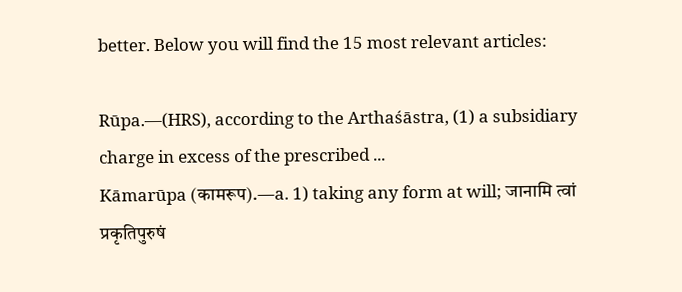better. Below you will find the 15 most relevant articles:

Rūpa.—(HRS), according to the Arthaśāstra, (1) a subsidiary charge in excess of the prescribed ...
Kāmarūpa (कामरूप).—a. 1) taking any form at will; जानामि त्वां प्रकृतिपुरुषं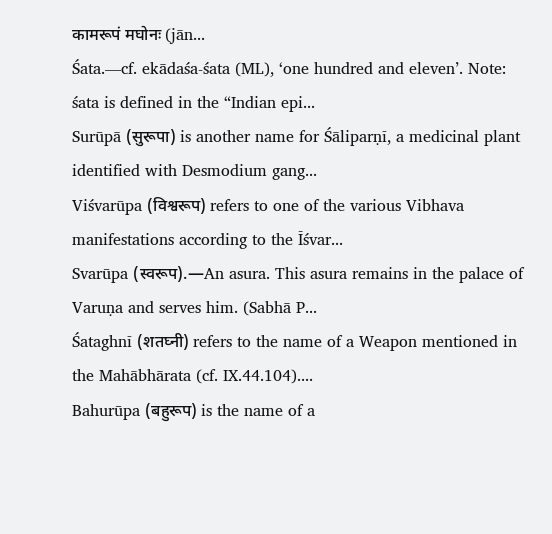कामरूपं मघोनः (jān...
Śata.—cf. ekādaśa-śata (ML), ‘one hundred and eleven’. Note: śata is defined in the “Indian epi...
Surūpā (सुरूपा) is another name for Śāliparṇī, a medicinal plant identified with Desmodium gang...
Viśvarūpa (विश्वरूप) refers to one of the various Vibhava manifestations according to the Īśvar...
Svarūpa (स्वरूप).—An asura. This asura remains in the palace of Varuṇa and serves him. (Sabhā P...
Śataghnī (शतघ्नी) refers to the name of a Weapon mentioned in the Mahābhārata (cf. IX.44.104)....
Bahurūpa (बहुरूप) is the name of a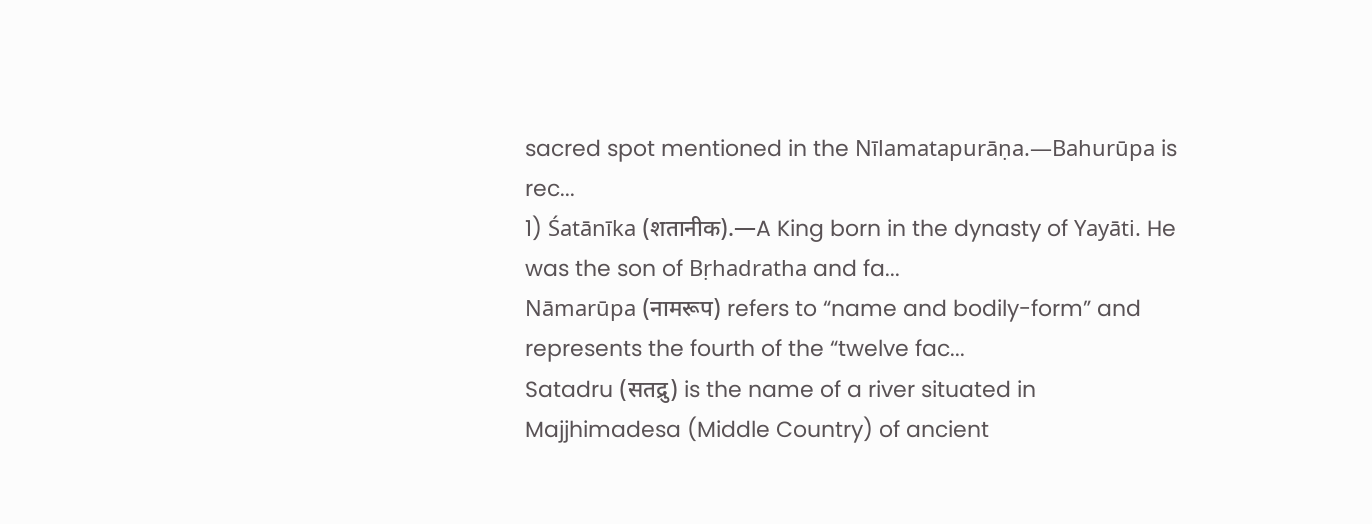sacred spot mentioned in the Nīlamatapurāṇa.—Bahurūpa is rec...
1) Śatānīka (शतानीक).—A King born in the dynasty of Yayāti. He was the son of Bṛhadratha and fa...
Nāmarūpa (नामरूप) refers to “name and bodily-form” and represents the fourth of the “twelve fac...
Satadru (सतद्रु) is the name of a river situated in Majjhimadesa (Middle Country) of ancient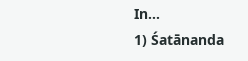In...
1) Śatānanda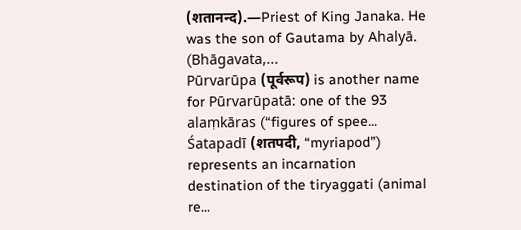(शतानन्द).—Priest of King Janaka. He was the son of Gautama by Ahalyā. (Bhāgavata,...
Pūrvarūpa (पूर्वरूप) is another name for Pūrvarūpatā: one of the 93 alaṃkāras (“figures of spee...
Śatapadī (शतपदी, “myriapod”) represents an incarnation destination of the tiryaggati (animal re...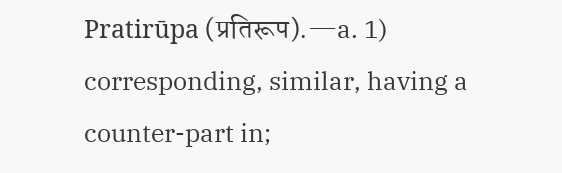Pratirūpa (प्रतिरूप).—a. 1) corresponding, similar, having a counter-part in;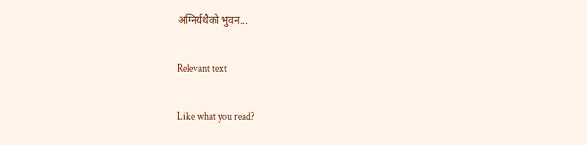अग्निर्यथैको भुवन...

Relevant text

Like what you read?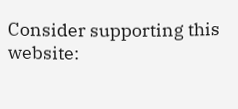Consider supporting this website: